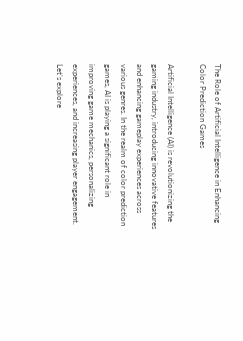The Role of Artificial Intelligence in Enhancing Color Prediction Games

Artificial Intelligence (AI) is revolutionizing the gaming industry, introducing innovative features and enhancing gameplay experiences across various genres. In the realm of color prediction games, AI is playing a significant role in improving game mechanics, personalizing experiences, and increasing player engagement. Let’s explore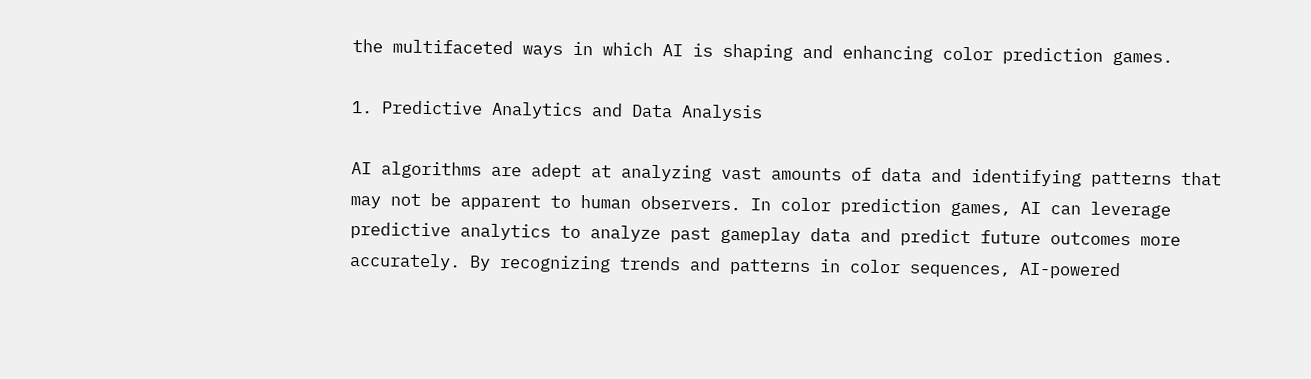the multifaceted ways in which AI is shaping and enhancing color prediction games.

1. Predictive Analytics and Data Analysis

AI algorithms are adept at analyzing vast amounts of data and identifying patterns that may not be apparent to human observers. In color prediction games, AI can leverage predictive analytics to analyze past gameplay data and predict future outcomes more accurately. By recognizing trends and patterns in color sequences, AI-powered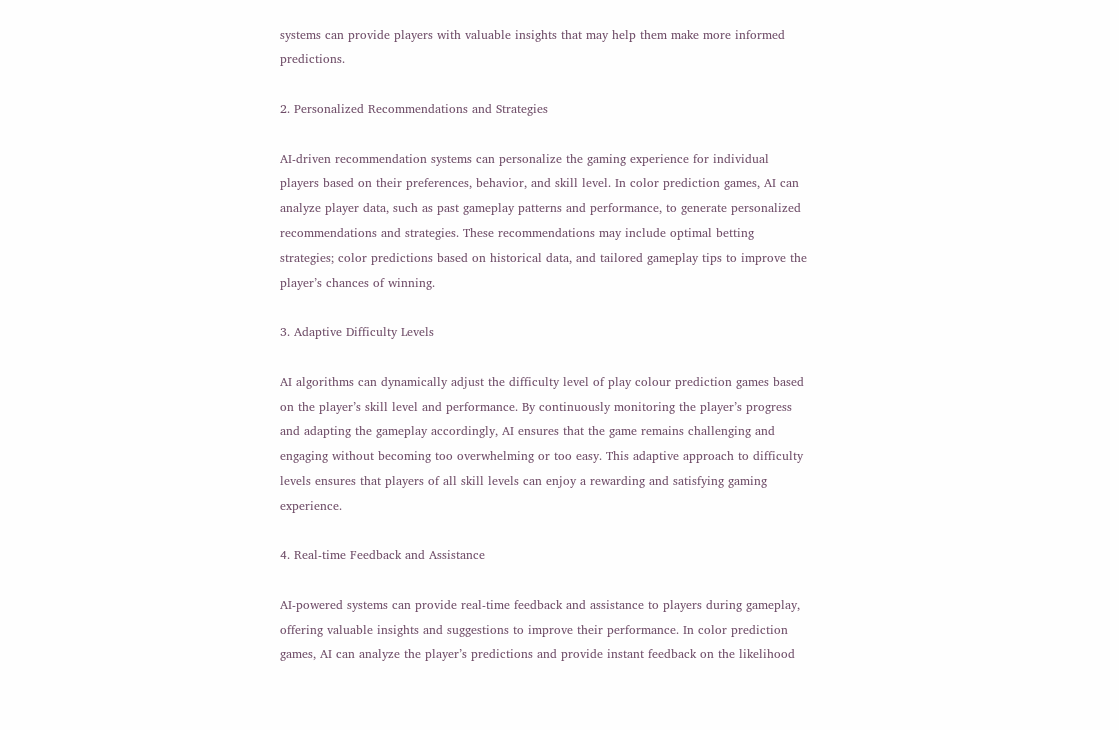systems can provide players with valuable insights that may help them make more informed predictions.

2. Personalized Recommendations and Strategies

AI-driven recommendation systems can personalize the gaming experience for individual players based on their preferences, behavior, and skill level. In color prediction games, AI can analyze player data, such as past gameplay patterns and performance, to generate personalized recommendations and strategies. These recommendations may include optimal betting strategies; color predictions based on historical data, and tailored gameplay tips to improve the player’s chances of winning.

3. Adaptive Difficulty Levels

AI algorithms can dynamically adjust the difficulty level of play colour prediction games based on the player’s skill level and performance. By continuously monitoring the player’s progress and adapting the gameplay accordingly, AI ensures that the game remains challenging and engaging without becoming too overwhelming or too easy. This adaptive approach to difficulty levels ensures that players of all skill levels can enjoy a rewarding and satisfying gaming experience.

4. Real-time Feedback and Assistance

AI-powered systems can provide real-time feedback and assistance to players during gameplay, offering valuable insights and suggestions to improve their performance. In color prediction games, AI can analyze the player’s predictions and provide instant feedback on the likelihood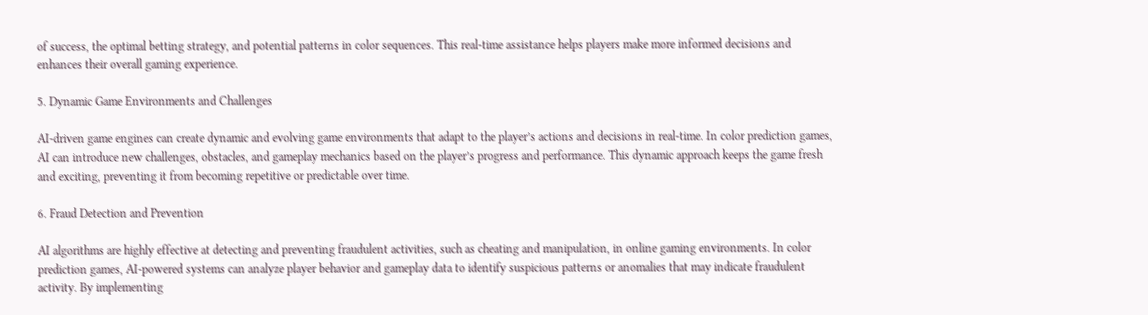of success, the optimal betting strategy, and potential patterns in color sequences. This real-time assistance helps players make more informed decisions and enhances their overall gaming experience.

5. Dynamic Game Environments and Challenges

AI-driven game engines can create dynamic and evolving game environments that adapt to the player’s actions and decisions in real-time. In color prediction games, AI can introduce new challenges, obstacles, and gameplay mechanics based on the player’s progress and performance. This dynamic approach keeps the game fresh and exciting, preventing it from becoming repetitive or predictable over time.

6. Fraud Detection and Prevention

AI algorithms are highly effective at detecting and preventing fraudulent activities, such as cheating and manipulation, in online gaming environments. In color prediction games, AI-powered systems can analyze player behavior and gameplay data to identify suspicious patterns or anomalies that may indicate fraudulent activity. By implementing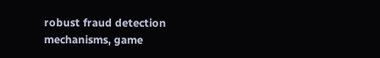robust fraud detection mechanisms, game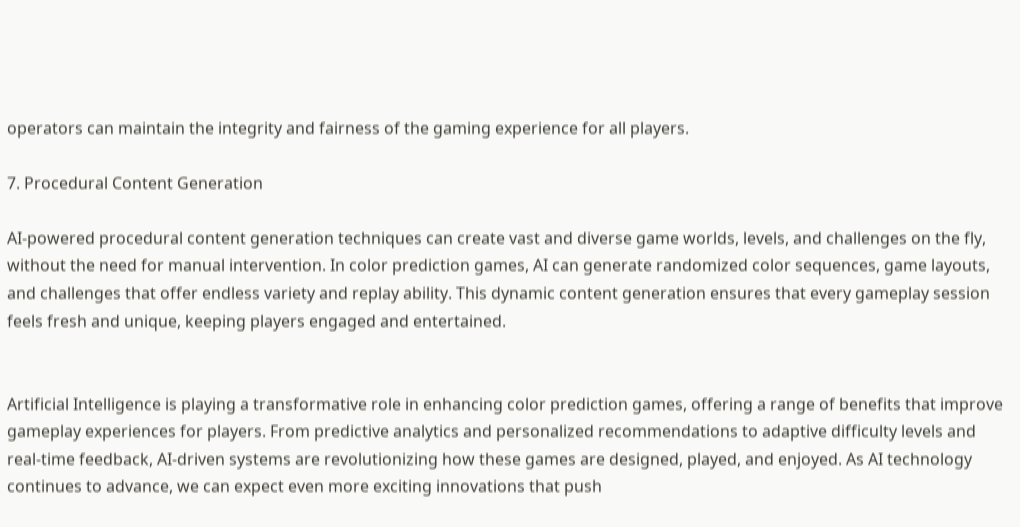operators can maintain the integrity and fairness of the gaming experience for all players.

7. Procedural Content Generation

AI-powered procedural content generation techniques can create vast and diverse game worlds, levels, and challenges on the fly, without the need for manual intervention. In color prediction games, AI can generate randomized color sequences, game layouts, and challenges that offer endless variety and replay ability. This dynamic content generation ensures that every gameplay session feels fresh and unique, keeping players engaged and entertained.


Artificial Intelligence is playing a transformative role in enhancing color prediction games, offering a range of benefits that improve gameplay experiences for players. From predictive analytics and personalized recommendations to adaptive difficulty levels and real-time feedback, AI-driven systems are revolutionizing how these games are designed, played, and enjoyed. As AI technology continues to advance, we can expect even more exciting innovations that push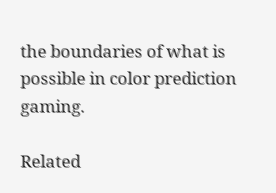the boundaries of what is possible in color prediction gaming.

Related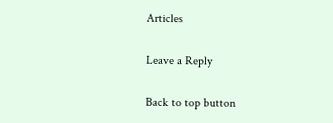Articles

Leave a Reply

Back to top button